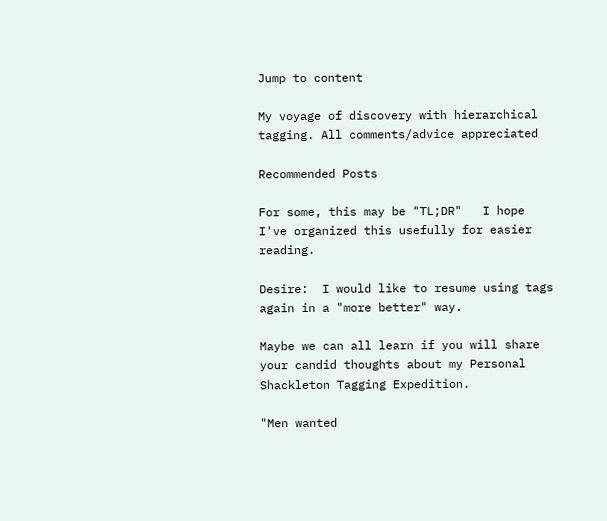Jump to content

My voyage of discovery with hierarchical tagging. All comments/advice appreciated

Recommended Posts

For some, this may be "TL;DR"   I hope I've organized this usefully for easier reading.

Desire:  I would like to resume using tags again in a "more better" way.

Maybe we can all learn if you will share your candid thoughts about my Personal Shackleton Tagging Expedition.

"Men wanted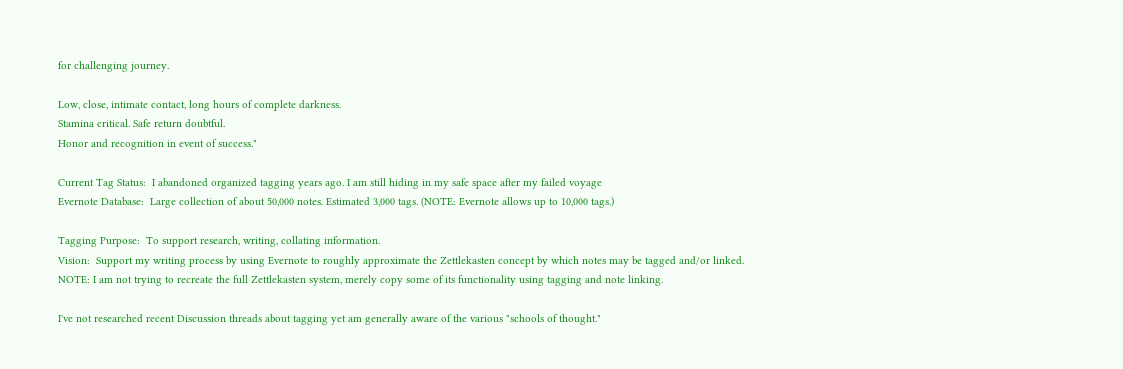for challenging journey.

Low, close, intimate contact, long hours of complete darkness.
Stamina critical. Safe return doubtful.
Honor and recognition in event of success."

Current Tag Status:  I abandoned organized tagging years ago. I am still hiding in my safe space after my failed voyage
Evernote Database:  Large collection of about 50,000 notes. Estimated 3,000 tags. (NOTE: Evernote allows up to 10,000 tags.)

Tagging Purpose:  To support research, writing, collating information.
Vision:  Support my writing process by using Evernote to roughly approximate the Zettlekasten concept by which notes may be tagged and/or linked.
NOTE: I am not trying to recreate the full Zettlekasten system, merely copy some of its functionality using tagging and note linking.

I've not researched recent Discussion threads about tagging yet am generally aware of the various "schools of thought."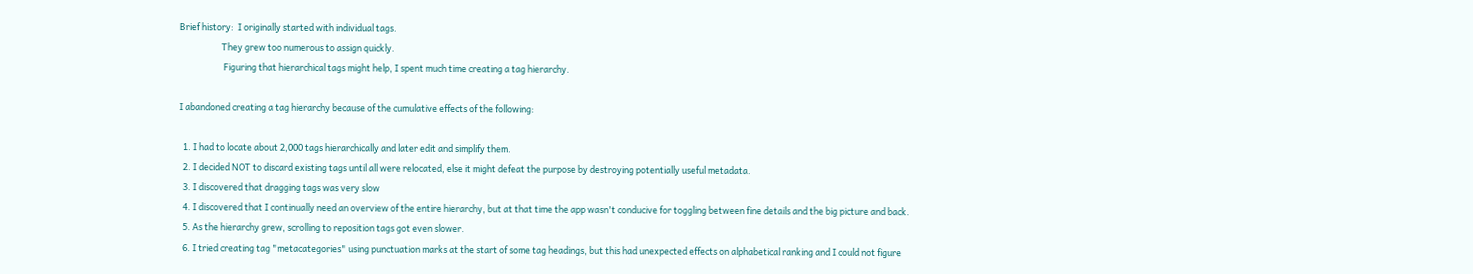Brief history:  I originally started with individual tags.
                     They grew too numerous to assign quickly.
                      Figuring that hierarchical tags might help, I spent much time creating a tag hierarchy.

I abandoned creating a tag hierarchy because of the cumulative effects of the following:

  1. I had to locate about 2,000 tags hierarchically and later edit and simplify them.
  2. I decided NOT to discard existing tags until all were relocated, else it might defeat the purpose by destroying potentially useful metadata.
  3. I discovered that dragging tags was very slow
  4. I discovered that I continually need an overview of the entire hierarchy, but at that time the app wasn't conducive for toggling between fine details and the big picture and back.
  5. As the hierarchy grew, scrolling to reposition tags got even slower.
  6. I tried creating tag "metacategories" using punctuation marks at the start of some tag headings, but this had unexpected effects on alphabetical ranking and I could not figure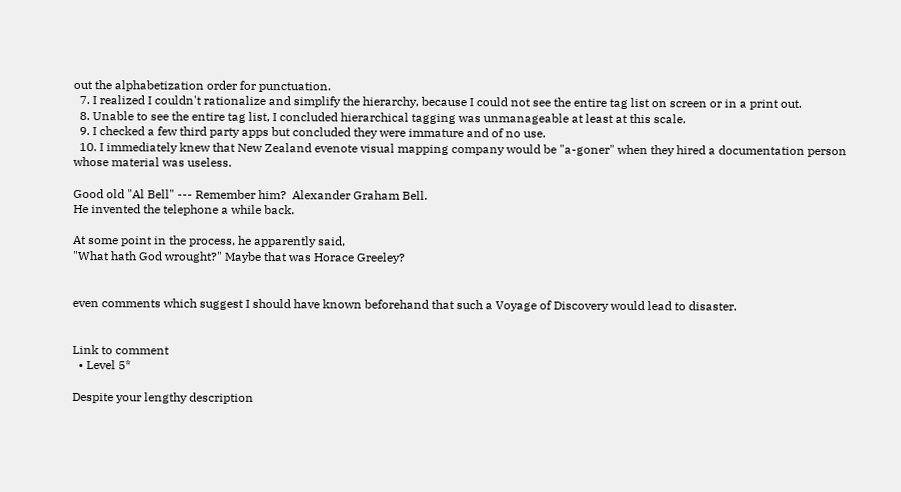out the alphabetization order for punctuation.
  7. I realized I couldn't rationalize and simplify the hierarchy, because I could not see the entire tag list on screen or in a print out.
  8. Unable to see the entire tag list, I concluded hierarchical tagging was unmanageable at least at this scale.
  9. I checked a few third party apps but concluded they were immature and of no use.
  10. I immediately knew that New Zealand evenote visual mapping company would be "a-goner" when they hired a documentation person whose material was useless.

Good old "Al Bell" --- Remember him?  Alexander Graham Bell.
He invented the telephone a while back.

At some point in the process, he apparently said,
"What hath God wrought?" Maybe that was Horace Greeley?


even comments which suggest I should have known beforehand that such a Voyage of Discovery would lead to disaster.


Link to comment
  • Level 5*

Despite your lengthy description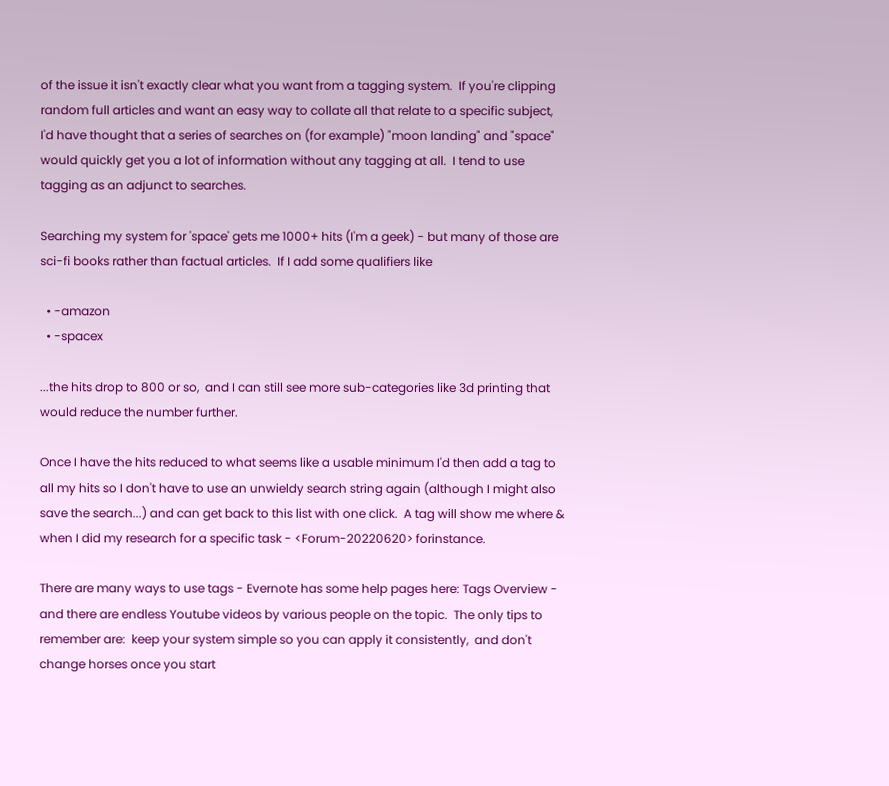of the issue it isn't exactly clear what you want from a tagging system.  If you're clipping random full articles and want an easy way to collate all that relate to a specific subject,  I'd have thought that a series of searches on (for example) "moon landing" and "space" would quickly get you a lot of information without any tagging at all.  I tend to use tagging as an adjunct to searches.

Searching my system for 'space' gets me 1000+ hits (I'm a geek) - but many of those are sci-fi books rather than factual articles.  If I add some qualifiers like

  • -amazon
  • -spacex

...the hits drop to 800 or so,  and I can still see more sub-categories like 3d printing that would reduce the number further.

Once I have the hits reduced to what seems like a usable minimum I'd then add a tag to all my hits so I don't have to use an unwieldy search string again (although I might also save the search...) and can get back to this list with one click.  A tag will show me where & when I did my research for a specific task - <Forum-20220620> forinstance.

There are many ways to use tags - Evernote has some help pages here: Tags Overview - and there are endless Youtube videos by various people on the topic.  The only tips to remember are:  keep your system simple so you can apply it consistently,  and don't change horses once you start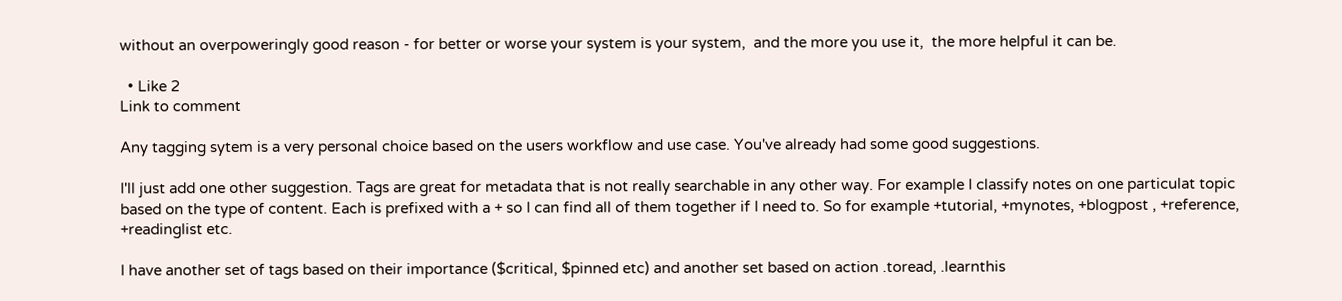without an overpoweringly good reason - for better or worse your system is your system,  and the more you use it,  the more helpful it can be.

  • Like 2
Link to comment

Any tagging sytem is a very personal choice based on the users workflow and use case. You've already had some good suggestions.

I'll just add one other suggestion. Tags are great for metadata that is not really searchable in any other way. For example I classify notes on one particulat topic based on the type of content. Each is prefixed with a + so I can find all of them together if I need to. So for example +tutorial, +mynotes, +blogpost , +reference, +readinglist etc.

I have another set of tags based on their importance ($critical, $pinned etc) and another set based on action .toread, .learnthis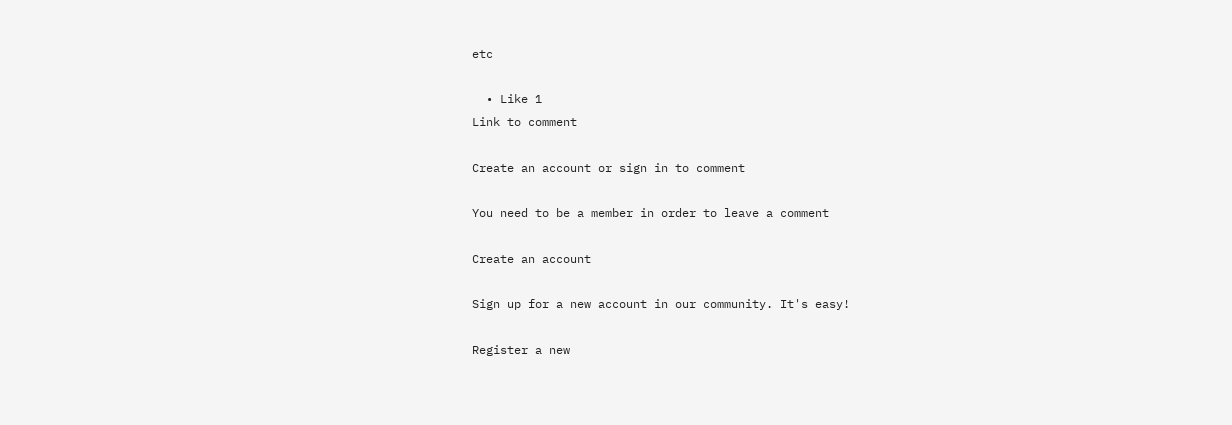etc

  • Like 1
Link to comment

Create an account or sign in to comment

You need to be a member in order to leave a comment

Create an account

Sign up for a new account in our community. It's easy!

Register a new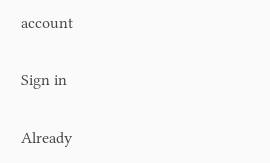account

Sign in

Already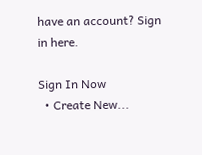have an account? Sign in here.

Sign In Now
  • Create New...